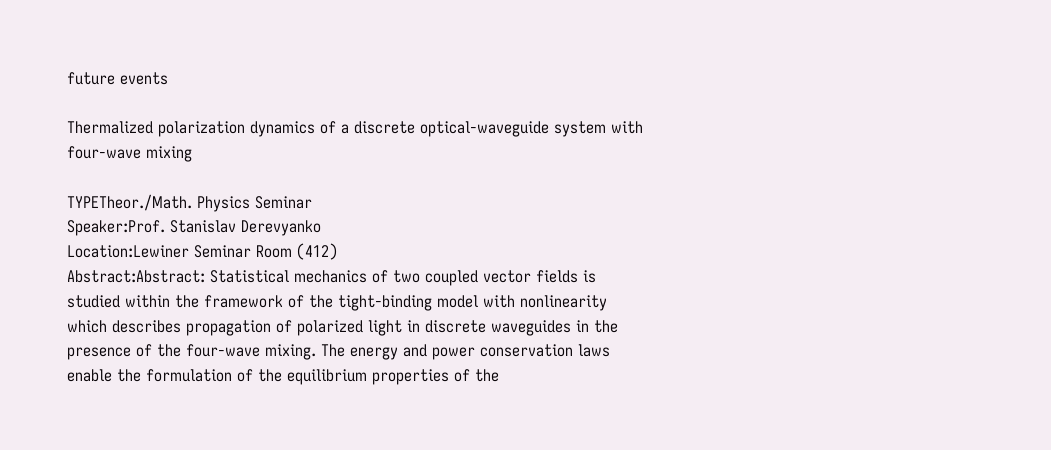future events

Thermalized polarization dynamics of a discrete optical-waveguide system with four-wave mixing

TYPETheor./Math. Physics Seminar
Speaker:Prof. Stanislav Derevyanko
Location:Lewiner Seminar Room (412)
Abstract:Abstract: Statistical mechanics of two coupled vector fields is studied within the framework of the tight-binding model with nonlinearity which describes propagation of polarized light in discrete waveguides in the presence of the four-wave mixing. The energy and power conservation laws enable the formulation of the equilibrium properties of the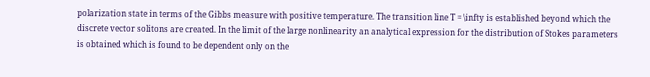polarization state in terms of the Gibbs measure with positive temperature. The transition line T = \infty is established beyond which the discrete vector solitons are created. In the limit of the large nonlinearity an analytical expression for the distribution of Stokes parameters is obtained which is found to be dependent only on the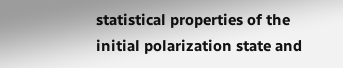statistical properties of the initial polarization state and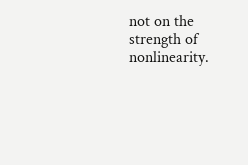not on the strength of nonlinearity.